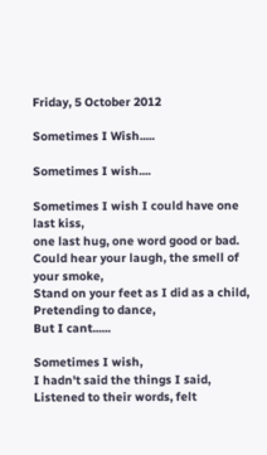Friday, 5 October 2012

Sometimes I Wish.....

Sometimes I wish....

Sometimes I wish I could have one last kiss,
one last hug, one word good or bad.
Could hear your laugh, the smell of your smoke,
Stand on your feet as I did as a child,
Pretending to dance,
But I cant......

Sometimes I wish,
I hadn't said the things I said,
Listened to their words, felt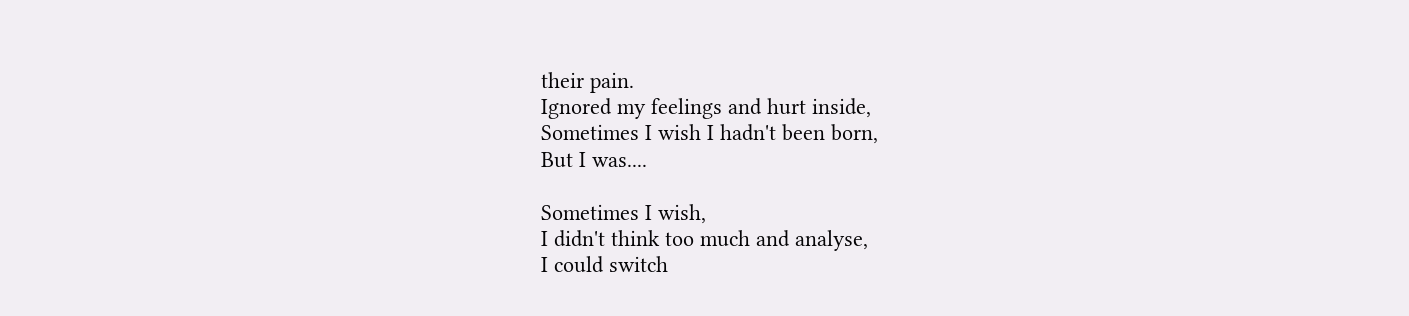their pain.
Ignored my feelings and hurt inside,
Sometimes I wish I hadn't been born,
But I was....

Sometimes I wish,
I didn't think too much and analyse,
I could switch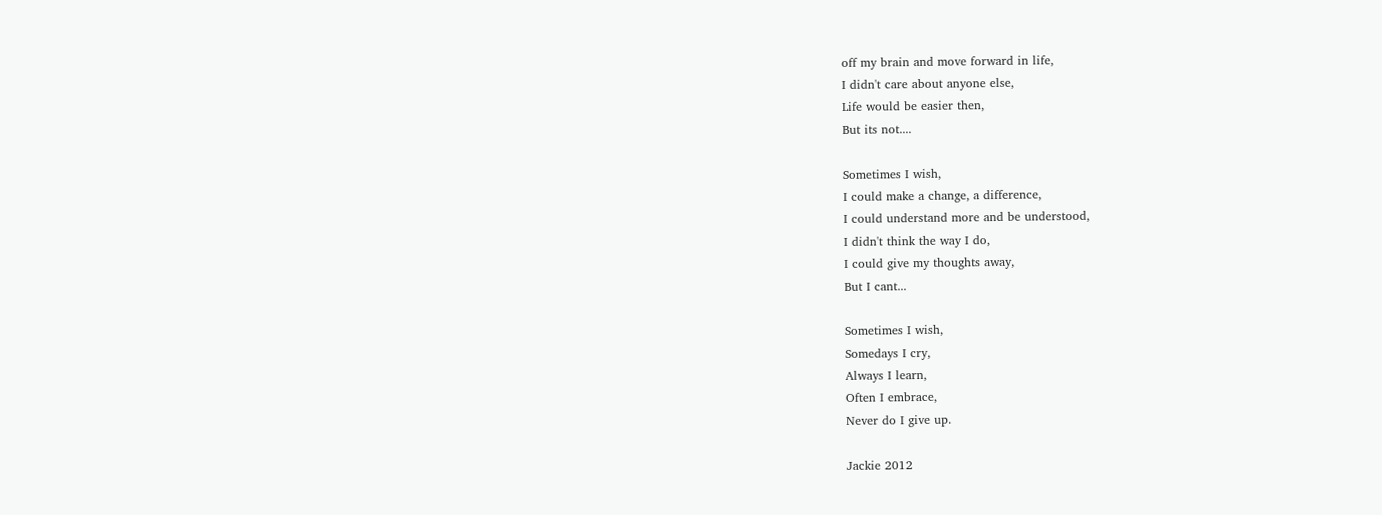off my brain and move forward in life,
I didn't care about anyone else,
Life would be easier then,
But its not....

Sometimes I wish,
I could make a change, a difference,
I could understand more and be understood,
I didn't think the way I do,
I could give my thoughts away,
But I cant...

Sometimes I wish,
Somedays I cry,
Always I learn,
Often I embrace,
Never do I give up.

Jackie 2012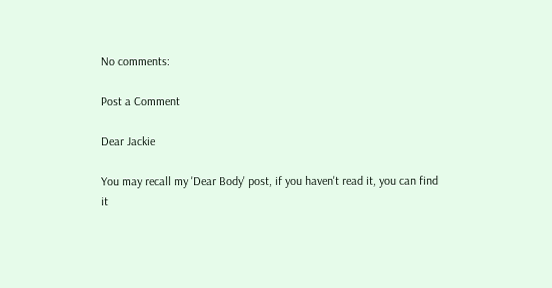No comments:

Post a Comment

Dear Jackie

You may recall my 'Dear Body' post, if you haven't read it, you can find it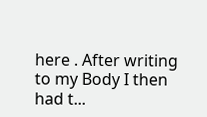here . After writing to my Body I then had t...